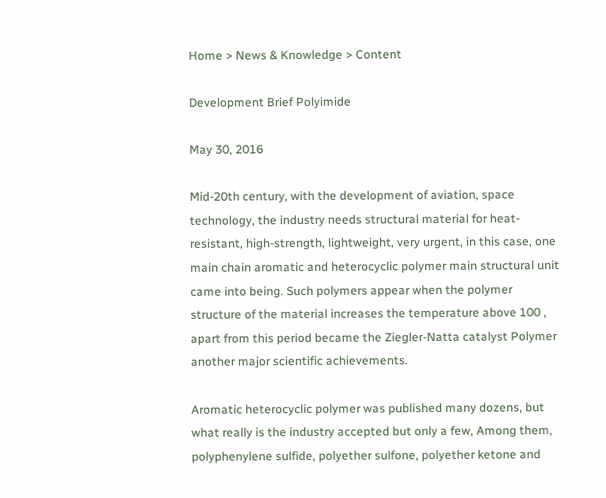Home > News & Knowledge > Content

Development Brief Polyimide

May 30, 2016

Mid-20th century, with the development of aviation, space technology, the industry needs structural material for heat-resistant, high-strength, lightweight, very urgent, in this case, one main chain aromatic and heterocyclic polymer main structural unit came into being. Such polymers appear when the polymer structure of the material increases the temperature above 100 , apart from this period became the Ziegler-Natta catalyst Polymer another major scientific achievements.

Aromatic heterocyclic polymer was published many dozens, but what really is the industry accepted but only a few, Among them, polyphenylene sulfide, polyether sulfone, polyether ketone and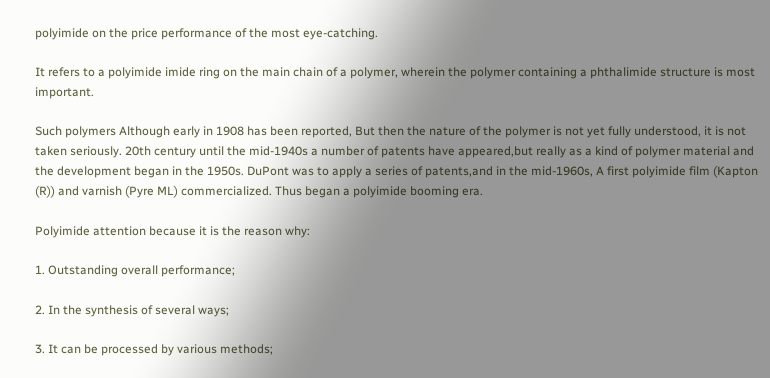polyimide on the price performance of the most eye-catching.

It refers to a polyimide imide ring on the main chain of a polymer, wherein the polymer containing a phthalimide structure is most important.

Such polymers Although early in 1908 has been reported, But then the nature of the polymer is not yet fully understood, it is not taken seriously. 20th century until the mid-1940s a number of patents have appeared,but really as a kind of polymer material and the development began in the 1950s. DuPont was to apply a series of patents,and in the mid-1960s, A first polyimide film (Kapton (R)) and varnish (Pyre ML) commercialized. Thus began a polyimide booming era.

Polyimide attention because it is the reason why:

1. Outstanding overall performance;

2. In the synthesis of several ways;

3. It can be processed by various methods;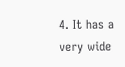4. It has a very wide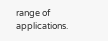range of applications.